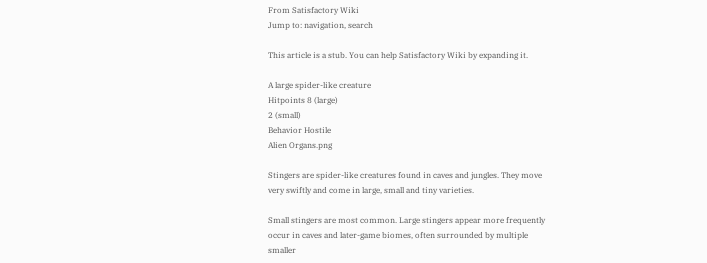From Satisfactory Wiki
Jump to: navigation, search

This article is a stub. You can help Satisfactory Wiki by expanding it.

A large spider-like creature
Hitpoints 8 (large)
2 (small)
Behavior Hostile
Alien Organs.png

Stingers are spider-like creatures found in caves and jungles. They move very swiftly and come in large, small and tiny varieties.

Small stingers are most common. Large stingers appear more frequently occur in caves and later-game biomes, often surrounded by multiple smaller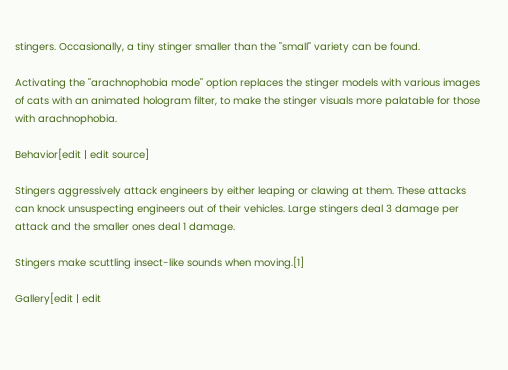stingers. Occasionally, a tiny stinger smaller than the "small" variety can be found.

Activating the "arachnophobia mode" option replaces the stinger models with various images of cats with an animated hologram filter, to make the stinger visuals more palatable for those with arachnophobia.

Behavior[edit | edit source]

Stingers aggressively attack engineers by either leaping or clawing at them. These attacks can knock unsuspecting engineers out of their vehicles. Large stingers deal 3 damage per attack and the smaller ones deal 1 damage.

Stingers make scuttling insect-like sounds when moving.[1]

Gallery[edit | edit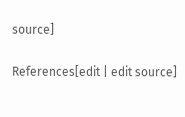source]

References[edit | edit source]